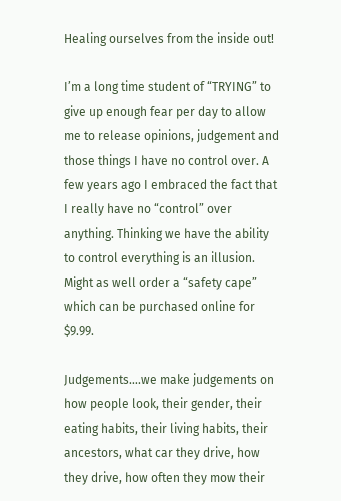Healing ourselves from the inside out!

I’m a long time student of “TRYING” to give up enough fear per day to allow me to release opinions, judgement and those things I have no control over. A few years ago I embraced the fact that I really have no “control” over anything. Thinking we have the ability to control everything is an illusion. Might as well order a “safety cape” which can be purchased online for $9.99.

Judgements….we make judgements on how people look, their gender, their eating habits, their living habits, their ancestors, what car they drive, how they drive, how often they mow their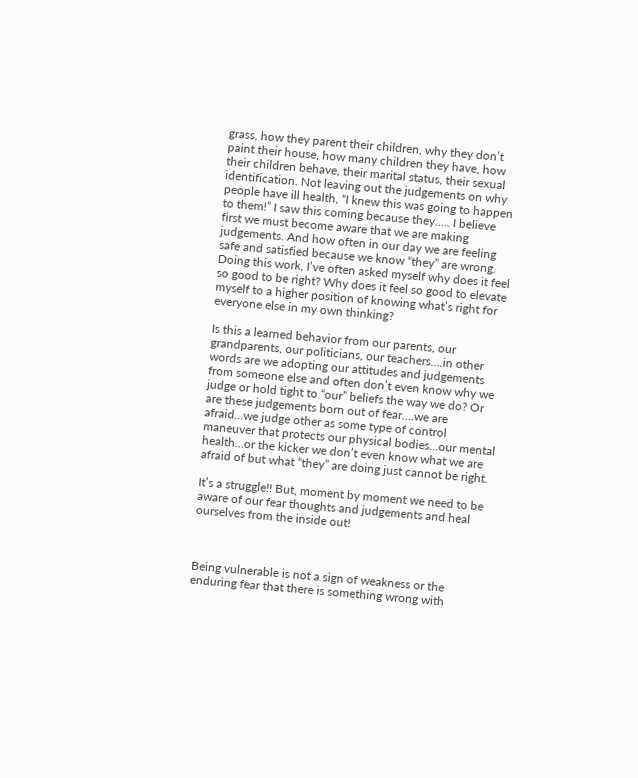grass, how they parent their children, why they don’t paint their house, how many children they have, how their children behave, their marital status, their sexual identification. Not leaving out the judgements on why people have ill health, “I knew this was going to happen to them!” I saw this coming because they….. I believe first we must become aware that we are making judgements. And how often in our day we are feeling safe and satisfied because we know “they” are wrong. Doing this work, I’ve often asked myself why does it feel so good to be right? Why does it feel so good to elevate myself to a higher position of knowing what’s right for everyone else in my own thinking?

Is this a learned behavior from our parents, our grandparents, our politicians, our teachers….in other words are we adopting our attitudes and judgements from someone else and often don’t even know why we judge or hold tight to “our” beliefs the way we do? Or are these judgements born out of fear….we are afraid…we judge other as some type of control maneuver that protects our physical bodies…our mental health…or the kicker we don’t even know what we are afraid of but what “they” are doing just cannot be right.

It’s a struggle!! But, moment by moment we need to be aware of our fear thoughts and judgements and heal ourselves from the inside out!



Being vulnerable is not a sign of weakness or the enduring fear that there is something wrong with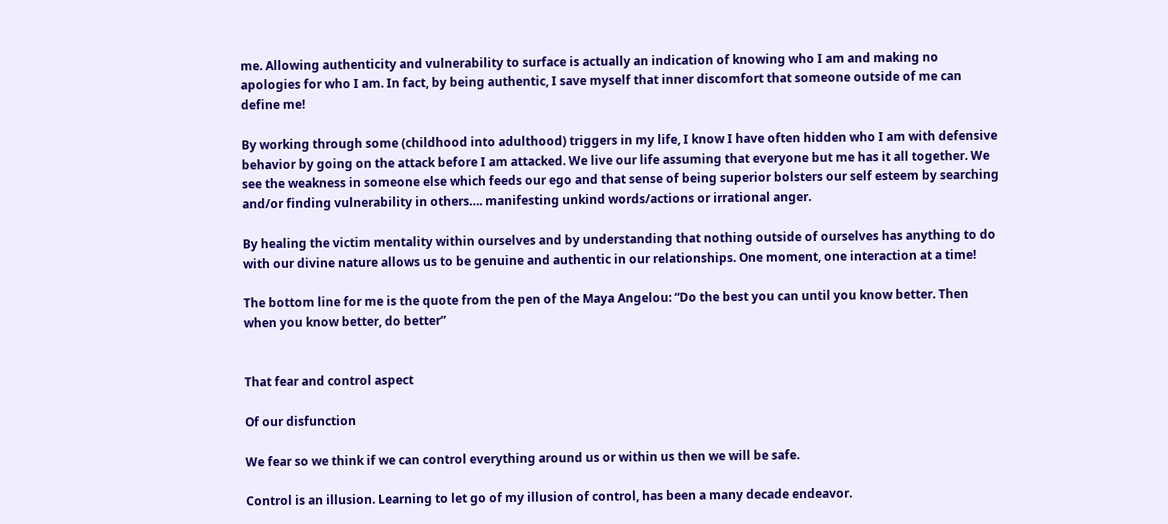me. Allowing authenticity and vulnerability to surface is actually an indication of knowing who I am and making no apologies for who I am. In fact, by being authentic, I save myself that inner discomfort that someone outside of me can define me!

By working through some (childhood into adulthood) triggers in my life, I know I have often hidden who I am with defensive behavior by going on the attack before I am attacked. We live our life assuming that everyone but me has it all together. We see the weakness in someone else which feeds our ego and that sense of being superior bolsters our self esteem by searching and/or finding vulnerability in others…. manifesting unkind words/actions or irrational anger.

By healing the victim mentality within ourselves and by understanding that nothing outside of ourselves has anything to do with our divine nature allows us to be genuine and authentic in our relationships. One moment, one interaction at a time!

The bottom line for me is the quote from the pen of the Maya Angelou: “Do the best you can until you know better. Then when you know better, do better”


That fear and control aspect

Of our disfunction

We fear so we think if we can control everything around us or within us then we will be safe.

Control is an illusion. Learning to let go of my illusion of control, has been a many decade endeavor.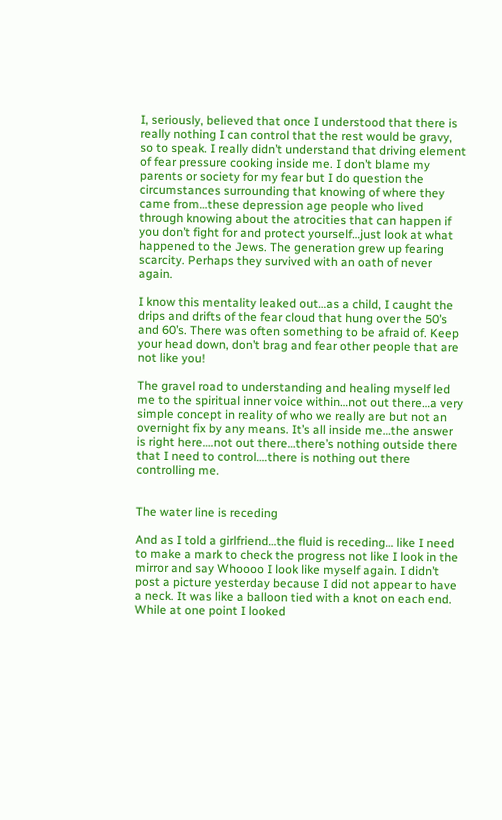I, seriously, believed that once I understood that there is really nothing I can control that the rest would be gravy, so to speak. I really didn’t understand that driving element of fear pressure cooking inside me. I don’t blame my parents or society for my fear but I do question the circumstances surrounding that knowing of where they came from…these depression age people who lived through knowing about the atrocities that can happen if you don’t fight for and protect yourself…just look at what happened to the Jews. The generation grew up fearing scarcity. Perhaps they survived with an oath of never again.

I know this mentality leaked out…as a child, I caught the drips and drifts of the fear cloud that hung over the 50’s and 60’s. There was often something to be afraid of. Keep your head down, don’t brag and fear other people that are not like you!

The gravel road to understanding and healing myself led me to the spiritual inner voice within…not out there…a very simple concept in reality of who we really are but not an overnight fix by any means. It’s all inside me…the answer is right here….not out there…there’s nothing outside there that I need to control….there is nothing out there controlling me.


The water line is receding

And as I told a girlfriend…the fluid is receding… like I need to make a mark to check the progress not like I look in the mirror and say Whoooo I look like myself again. I didn’t post a picture yesterday because I did not appear to have a neck. It was like a balloon tied with a knot on each end. While at one point I looked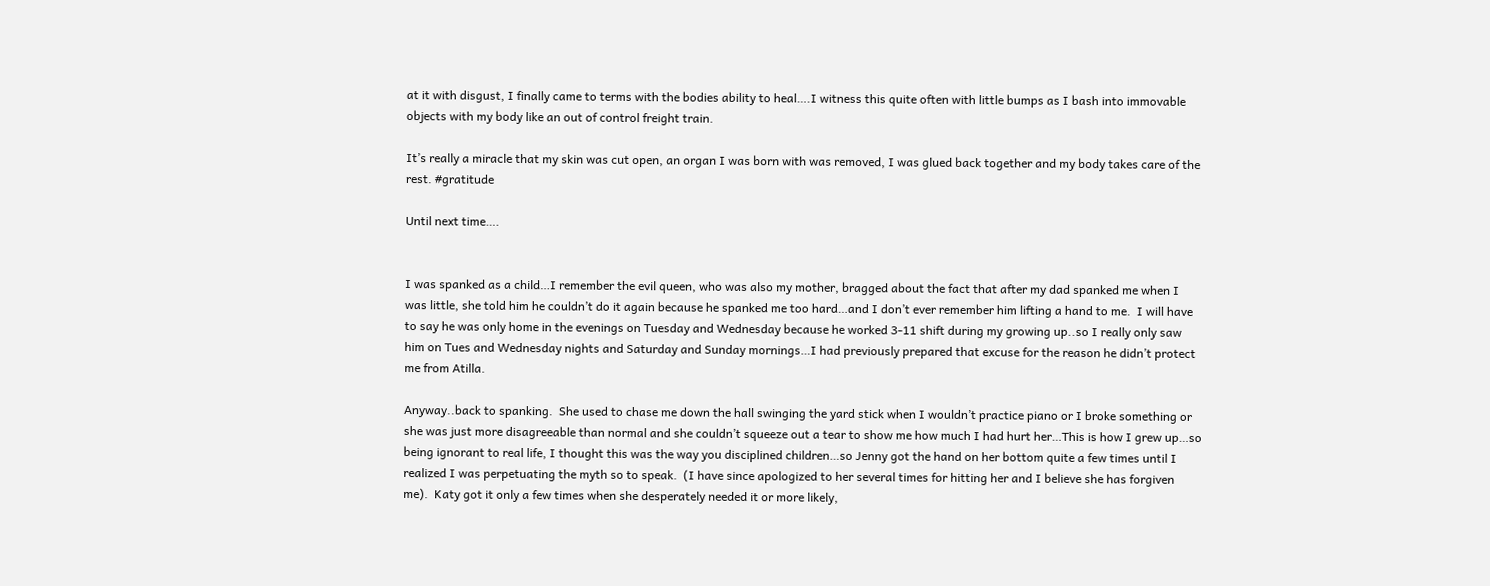at it with disgust, I finally came to terms with the bodies ability to heal….I witness this quite often with little bumps as I bash into immovable objects with my body like an out of control freight train.

It’s really a miracle that my skin was cut open, an organ I was born with was removed, I was glued back together and my body takes care of the rest. #gratitude

Until next time….


I was spanked as a child…I remember the evil queen, who was also my mother, bragged about the fact that after my dad spanked me when I was little, she told him he couldn’t do it again because he spanked me too hard…and I don’t ever remember him lifting a hand to me.  I will have to say he was only home in the evenings on Tuesday and Wednesday because he worked 3-11 shift during my growing up..so I really only saw him on Tues and Wednesday nights and Saturday and Sunday mornings…I had previously prepared that excuse for the reason he didn’t protect me from Atilla.

Anyway..back to spanking.  She used to chase me down the hall swinging the yard stick when I wouldn’t practice piano or I broke something or she was just more disagreeable than normal and she couldn’t squeeze out a tear to show me how much I had hurt her…This is how I grew up…so being ignorant to real life, I thought this was the way you disciplined children…so Jenny got the hand on her bottom quite a few times until I realized I was perpetuating the myth so to speak.  (I have since apologized to her several times for hitting her and I believe she has forgiven me).  Katy got it only a few times when she desperately needed it or more likely,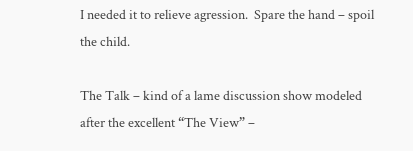I needed it to relieve agression.  Spare the hand – spoil the child.

The Talk – kind of a lame discussion show modeled after the excellent “The View” –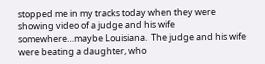stopped me in my tracks today when they were showing video of a judge and his wife somewhere…maybe Louisiana.  The judge and his wife were beating a daughter, who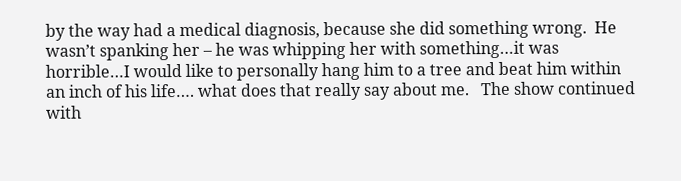by the way had a medical diagnosis, because she did something wrong.  He wasn’t spanking her – he was whipping her with something…it was horrible…I would like to personally hang him to a tree and beat him within an inch of his life…. what does that really say about me.   The show continued with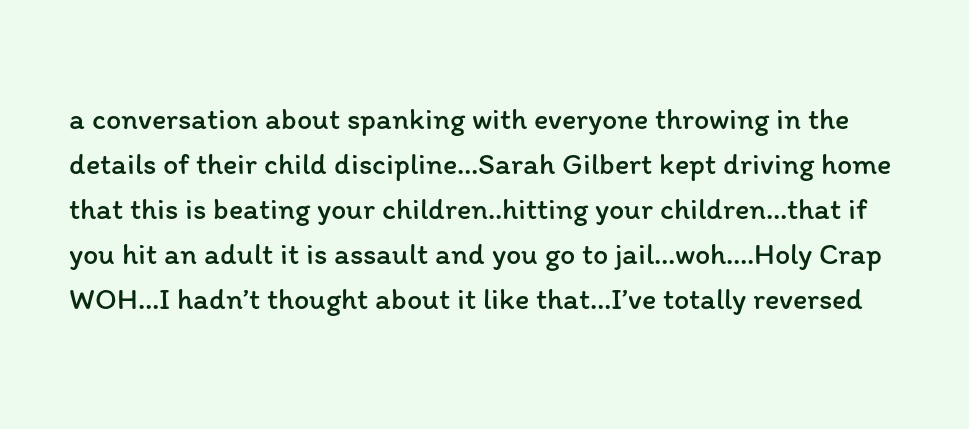a conversation about spanking with everyone throwing in the details of their child discipline…Sarah Gilbert kept driving home that this is beating your children..hitting your children…that if you hit an adult it is assault and you go to jail…woh….Holy Crap WOH…I hadn’t thought about it like that…I’ve totally reversed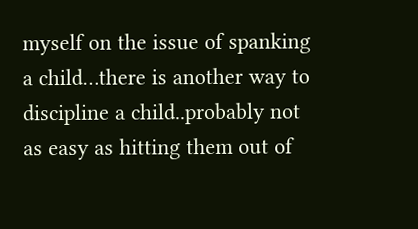myself on the issue of spanking a child…there is another way to discipline a child..probably not as easy as hitting them out of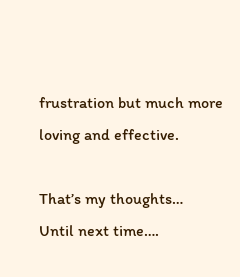frustration but much more loving and effective.

That’s my thoughts…
Until next time….